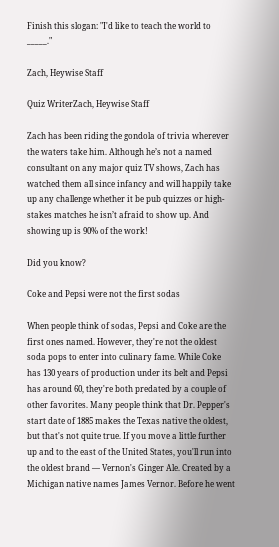Finish this slogan: "I'd like to teach the world to _____."

Zach, Heywise Staff

Quiz WriterZach, Heywise Staff

Zach has been riding the gondola of trivia wherever the waters take him. Although he’s not a named consultant on any major quiz TV shows, Zach has watched them all since infancy and will happily take up any challenge whether it be pub quizzes or high-stakes matches he isn’t afraid to show up. And showing up is 90% of the work!

Did you know?

Coke and Pepsi were not the first sodas

When people think of sodas, Pepsi and Coke are the first ones named. However, they're not the oldest soda pops to enter into culinary fame. While Coke has 130 years of production under its belt and Pepsi has around 60, they're both predated by a couple of other favorites. Many people think that Dr. Pepper's start date of 1885 makes the Texas native the oldest, but that's not quite true. If you move a little further up and to the east of the United States, you'll run into the oldest brand — Vernon's Ginger Ale. Created by a Michigan native names James Vernor. Before he went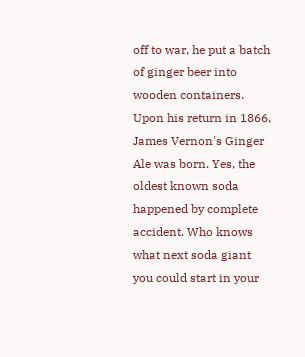off to war, he put a batch of ginger beer into wooden containers. Upon his return in 1866, James Vernon's Ginger Ale was born. Yes, the oldest known soda happened by complete accident. Who knows what next soda giant you could start in your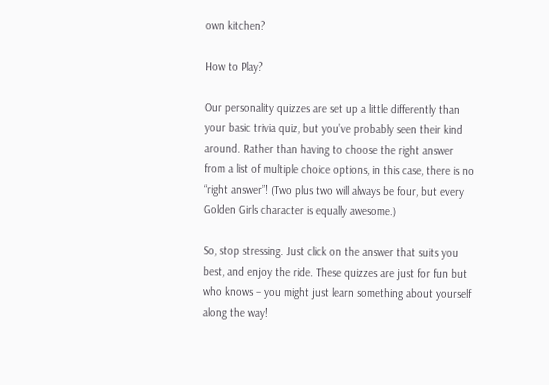own kitchen?

How to Play?

Our personality quizzes are set up a little differently than your basic trivia quiz, but you’ve probably seen their kind around. Rather than having to choose the right answer from a list of multiple choice options, in this case, there is no “right answer”! (Two plus two will always be four, but every Golden Girls character is equally awesome.)

So, stop stressing. Just click on the answer that suits you best, and enjoy the ride. These quizzes are just for fun but who knows – you might just learn something about yourself along the way!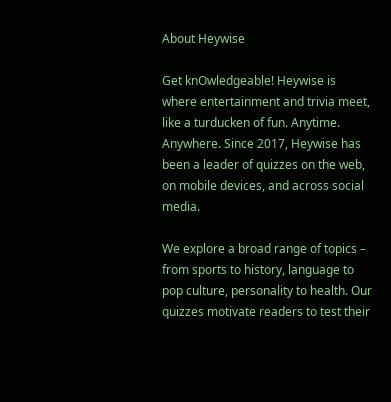About Heywise

Get knOwledgeable! Heywise is where entertainment and trivia meet, like a turducken of fun. Anytime. Anywhere. Since 2017, Heywise has been a leader of quizzes on the web, on mobile devices, and across social media.

We explore a broad range of topics – from sports to history, language to pop culture, personality to health. Our quizzes motivate readers to test their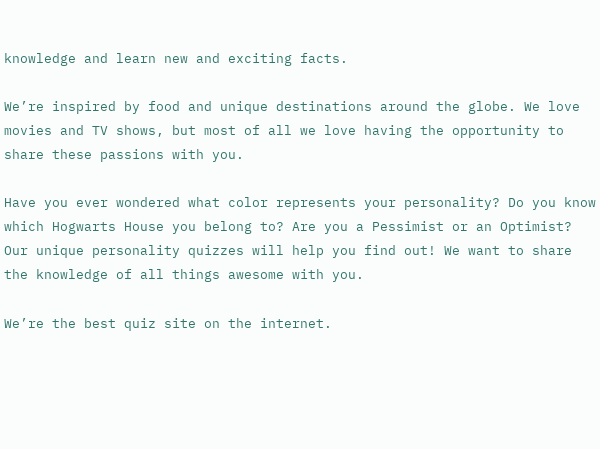knowledge and learn new and exciting facts.

We’re inspired by food and unique destinations around the globe. We love movies and TV shows, but most of all we love having the opportunity to share these passions with you.

Have you ever wondered what color represents your personality? Do you know which Hogwarts House you belong to? Are you a Pessimist or an Optimist? Our unique personality quizzes will help you find out! We want to share the knowledge of all things awesome with you.

We’re the best quiz site on the internet.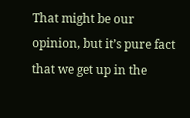That might be our opinion, but it’s pure fact that we get up in the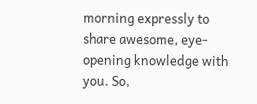morning expressly to share awesome, eye-opening knowledge with you. So,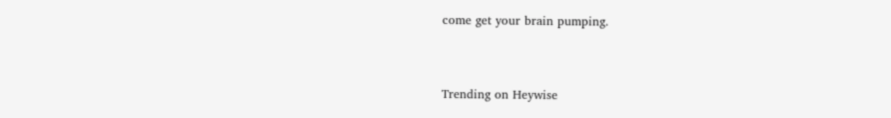come get your brain pumping.


Trending on Heywise